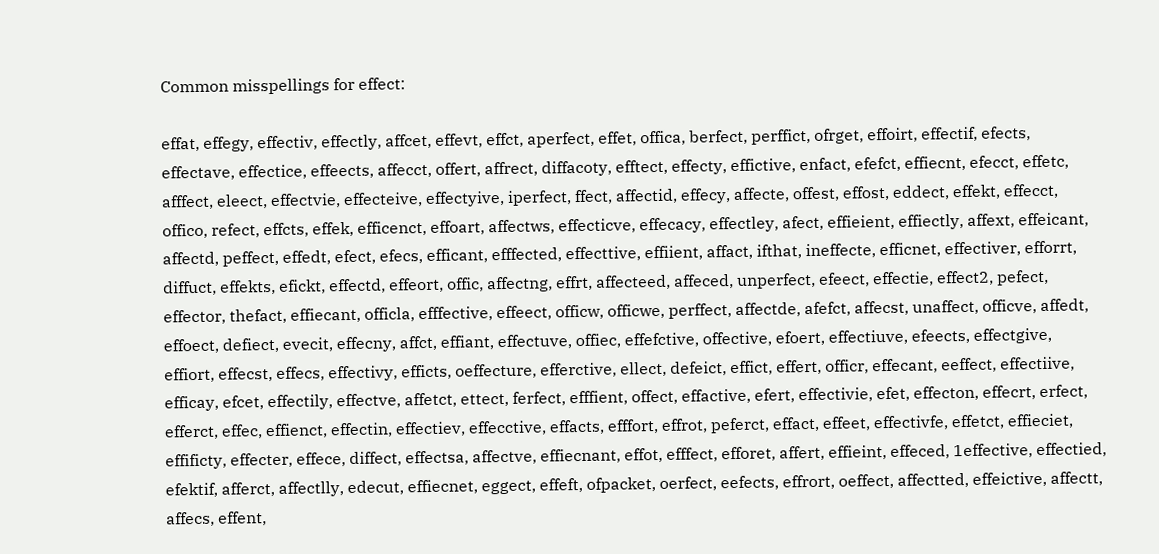Common misspellings for effect:

effat, effegy, effectiv, effectly, affcet, effevt, effct, aperfect, effet, offica, berfect, perffict, ofrget, effoirt, effectif, efects, effectave, effectice, effeects, affecct, offert, affrect, diffacoty, efftect, effecty, effictive, enfact, efefct, effiecnt, efecct, effetc, afffect, eleect, effectvie, effecteive, effectyive, iperfect, ffect, affectid, effecy, affecte, offest, effost, eddect, effekt, effecct, offico, refect, effcts, effek, efficenct, effoart, affectws, effecticve, effecacy, effectley, afect, effieient, effiectly, affext, effeicant, affectd, peffect, effedt, efect, efecs, efficant, efffected, effecttive, effiient, affact, ifthat, ineffecte, efficnet, effectiver, efforrt, diffuct, effekts, efickt, effectd, effeort, offic, affectng, effrt, affecteed, affeced, unperfect, efeect, effectie, effect2, pefect, effector, thefact, effiecant, officla, efffective, effeect, officw, officwe, perffect, affectde, afefct, affecst, unaffect, officve, affedt, effoect, defiect, evecit, effecny, affct, effiant, effectuve, offiec, effefctive, offective, efoert, effectiuve, efeects, effectgive, effiort, effecst, effecs, effectivy, efficts, oeffecture, efferctive, ellect, defeict, effict, effert, officr, effecant, eeffect, effectiive, efficay, efcet, effectily, effectve, affetct, ettect, ferfect, efffient, offect, effactive, efert, effectivie, efet, effecton, effecrt, erfect, efferct, effec, effienct, effectin, effectiev, effecctive, effacts, efffort, effrot, peferct, effact, effeet, effectivfe, effetct, effieciet, effificty, effecter, effece, diffect, effectsa, affectve, effiecnant, effot, efffect, efforet, affert, effieint, effeced, 1effective, effectied, efektif, afferct, affectlly, edecut, effiecnet, eggect, effeft, ofpacket, oerfect, eefects, effrort, oeffect, affectted, effeictive, affectt, affecs, effent,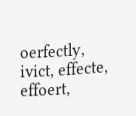oerfectly, ivict, effecte, effoert,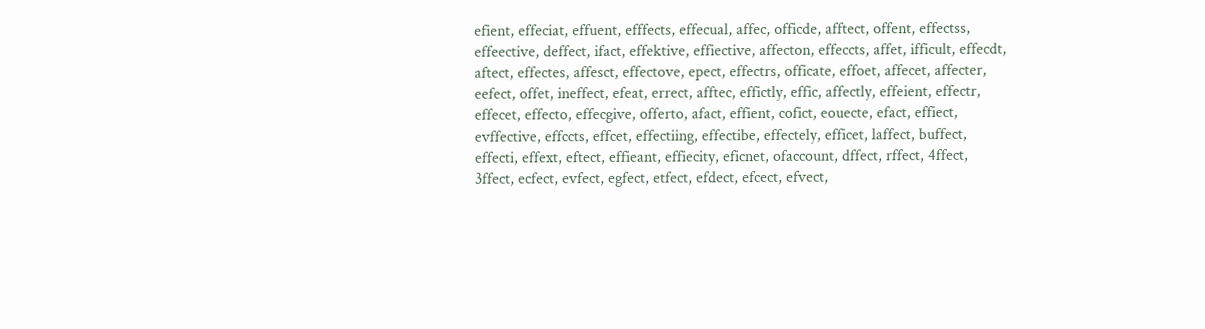efient, effeciat, effuent, efffects, effecual, affec, officde, afftect, offent, effectss, effeective, deffect, ifact, effektive, effiective, affecton, effeccts, affet, ifficult, effecdt, aftect, effectes, affesct, effectove, epect, effectrs, officate, effoet, affecet, affecter, eefect, offet, ineffect, efeat, errect, afftec, effictly, effic, affectly, effeient, effectr, effecet, effecto, effecgive, offerto, afact, effient, cofict, eouecte, efact, effiect, evffective, effccts, effcet, effectiing, effectibe, effectely, efficet, laffect, buffect, effecti, effext, eftect, effieant, effiecity, eficnet, ofaccount, dffect, rffect, 4ffect, 3ffect, ecfect, evfect, egfect, etfect, efdect, efcect, efvect,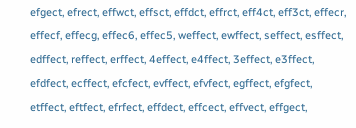efgect, efrect, effwct, effsct, effdct, effrct, eff4ct, eff3ct, effecr, effecf, effecg, effec6, effec5, weffect, ewffect, seffect, esffect, edffect, reffect, erffect, 4effect, e4ffect, 3effect, e3ffect, efdfect, ecffect, efcfect, evffect, efvfect, egffect, efgfect, etffect, eftfect, efrfect, effdect, effcect, effvect, effgect,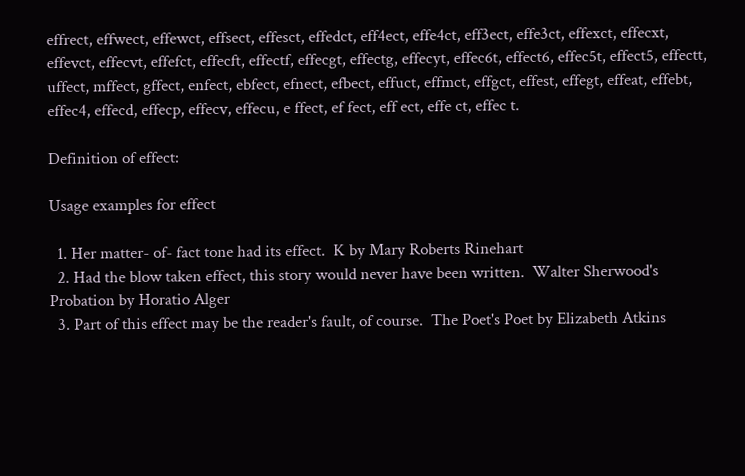effrect, effwect, effewct, effsect, effesct, effedct, eff4ect, effe4ct, eff3ect, effe3ct, effexct, effecxt, effevct, effecvt, effefct, effecft, effectf, effecgt, effectg, effecyt, effec6t, effect6, effec5t, effect5, effectt, uffect, mffect, gffect, enfect, ebfect, efnect, efbect, effuct, effmct, effgct, effest, effegt, effeat, effebt, effec4, effecd, effecp, effecv, effecu, e ffect, ef fect, eff ect, effe ct, effec t.

Definition of effect:

Usage examples for effect

  1. Her matter- of- fact tone had its effect.  K by Mary Roberts Rinehart
  2. Had the blow taken effect, this story would never have been written.  Walter Sherwood's Probation by Horatio Alger
  3. Part of this effect may be the reader's fault, of course.  The Poet's Poet by Elizabeth Atkins